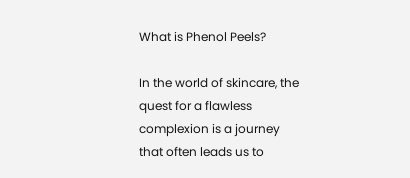What is Phenol Peels?

In the world of skincare, the quest for a flawless complexion is a journey that often leads us to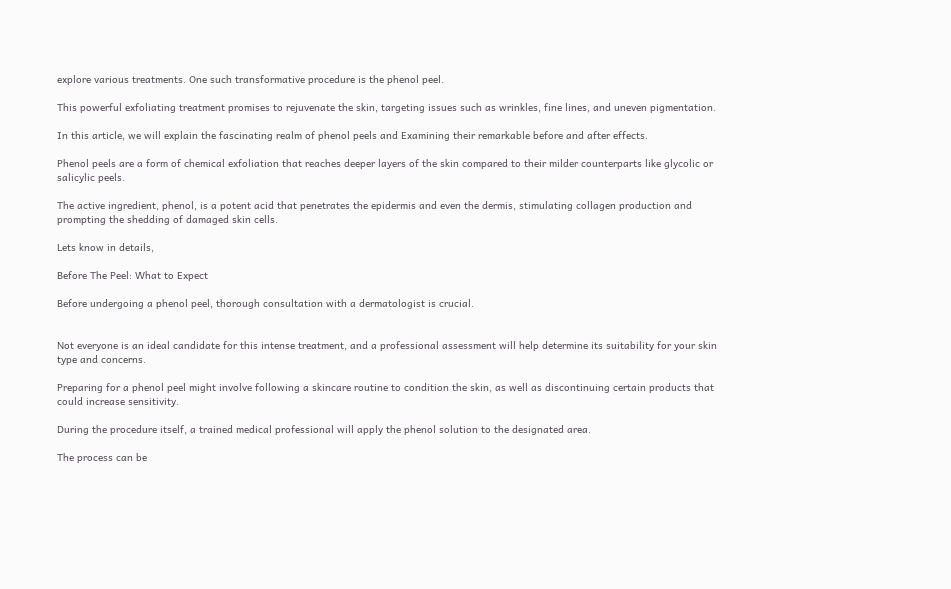explore various treatments. One such transformative procedure is the phenol peel.

This powerful exfoliating treatment promises to rejuvenate the skin, targeting issues such as wrinkles, fine lines, and uneven pigmentation.

In this article, we will explain the fascinating realm of phenol peels and Examining their remarkable before and after effects.

Phenol peels are a form of chemical exfoliation that reaches deeper layers of the skin compared to their milder counterparts like glycolic or salicylic peels.

The active ingredient, phenol, is a potent acid that penetrates the epidermis and even the dermis, stimulating collagen production and prompting the shedding of damaged skin cells.

Lets know in details,

Before The Peel: What to Expect

Before undergoing a phenol peel, thorough consultation with a dermatologist is crucial.


Not everyone is an ideal candidate for this intense treatment, and a professional assessment will help determine its suitability for your skin type and concerns.

Preparing for a phenol peel might involve following a skincare routine to condition the skin, as well as discontinuing certain products that could increase sensitivity.

During the procedure itself, a trained medical professional will apply the phenol solution to the designated area.

The process can be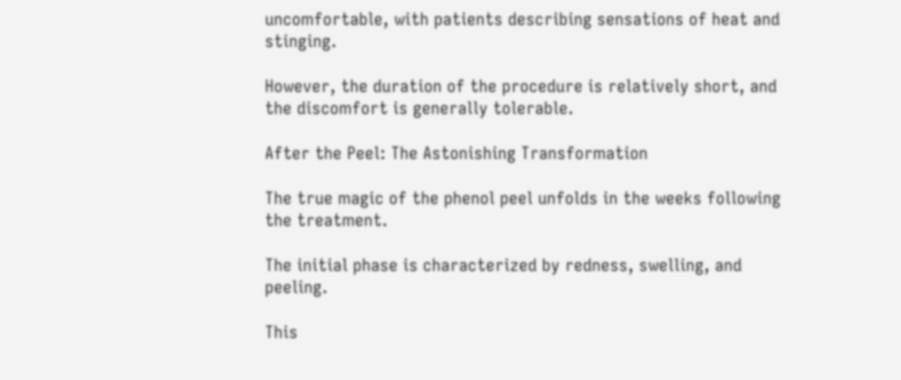uncomfortable, with patients describing sensations of heat and stinging.

However, the duration of the procedure is relatively short, and the discomfort is generally tolerable.

After the Peel: The Astonishing Transformation

The true magic of the phenol peel unfolds in the weeks following the treatment.

The initial phase is characterized by redness, swelling, and peeling.

This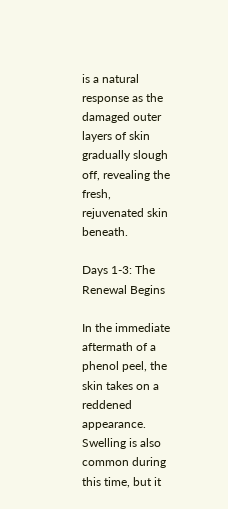is a natural response as the damaged outer layers of skin gradually slough off, revealing the fresh, rejuvenated skin beneath.

Days 1-3: The Renewal Begins

In the immediate aftermath of a phenol peel, the skin takes on a reddened appearance. Swelling is also common during this time, but it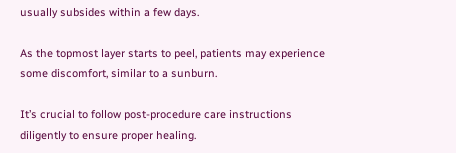usually subsides within a few days.

As the topmost layer starts to peel, patients may experience some discomfort, similar to a sunburn.

It’s crucial to follow post-procedure care instructions diligently to ensure proper healing.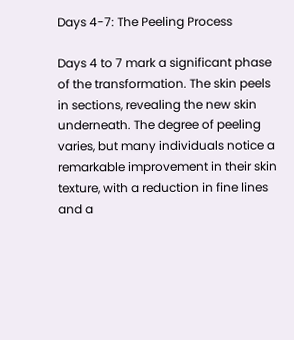Days 4-7: The Peeling Process

Days 4 to 7 mark a significant phase of the transformation. The skin peels in sections, revealing the new skin underneath. The degree of peeling varies, but many individuals notice a remarkable improvement in their skin texture, with a reduction in fine lines and a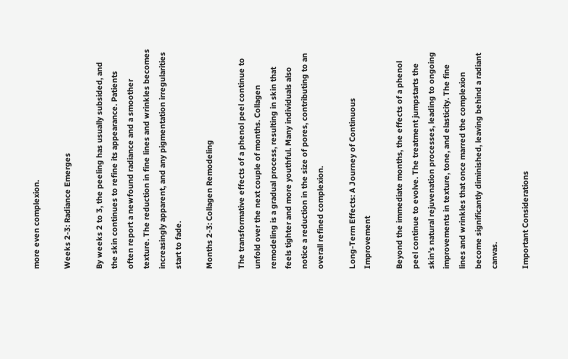more even complexion.

Weeks 2-3: Radiance Emerges

By weeks 2 to 3, the peeling has usually subsided, and the skin continues to refine its appearance. Patients often report a newfound radiance and a smoother texture. The reduction in fine lines and wrinkles becomes increasingly apparent, and any pigmentation irregularities start to fade.

Months 2-3: Collagen Remodeling

The transformative effects of a phenol peel continue to unfold over the next couple of months. Collagen remodeling is a gradual process, resulting in skin that feels tighter and more youthful. Many individuals also notice a reduction in the size of pores, contributing to an overall refined complexion.

Long-Term Effects: A Journey of Continuous Improvement

Beyond the immediate months, the effects of a phenol peel continue to evolve. The treatment jumpstarts the skin’s natural rejuvenation processes, leading to ongoing improvements in texture, tone, and elasticity. The fine lines and wrinkles that once marred the complexion become significantly diminished, leaving behind a radiant canvas.

Important Considerations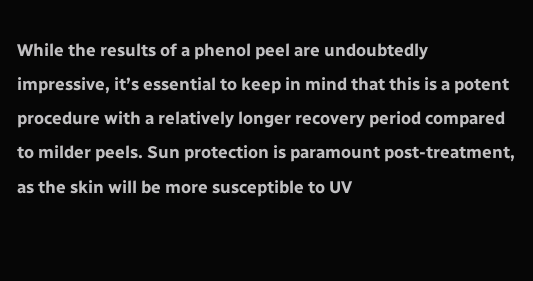While the results of a phenol peel are undoubtedly impressive, it’s essential to keep in mind that this is a potent procedure with a relatively longer recovery period compared to milder peels. Sun protection is paramount post-treatment, as the skin will be more susceptible to UV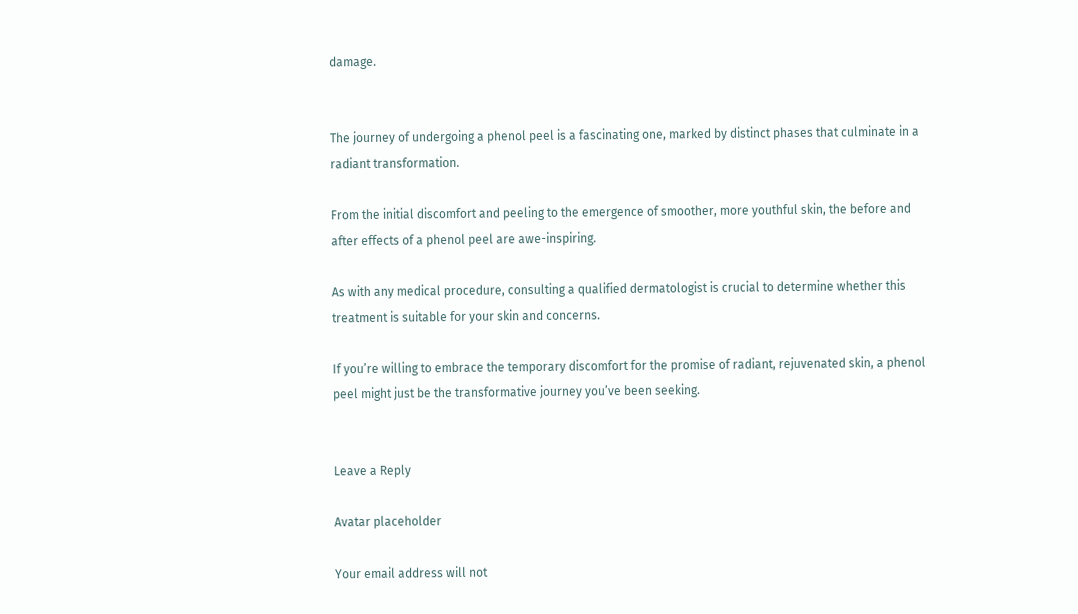damage.


The journey of undergoing a phenol peel is a fascinating one, marked by distinct phases that culminate in a radiant transformation.

From the initial discomfort and peeling to the emergence of smoother, more youthful skin, the before and after effects of a phenol peel are awe-inspiring.

As with any medical procedure, consulting a qualified dermatologist is crucial to determine whether this treatment is suitable for your skin and concerns.

If you’re willing to embrace the temporary discomfort for the promise of radiant, rejuvenated skin, a phenol peel might just be the transformative journey you’ve been seeking.


Leave a Reply

Avatar placeholder

Your email address will not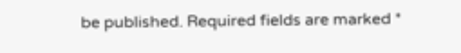be published. Required fields are marked *